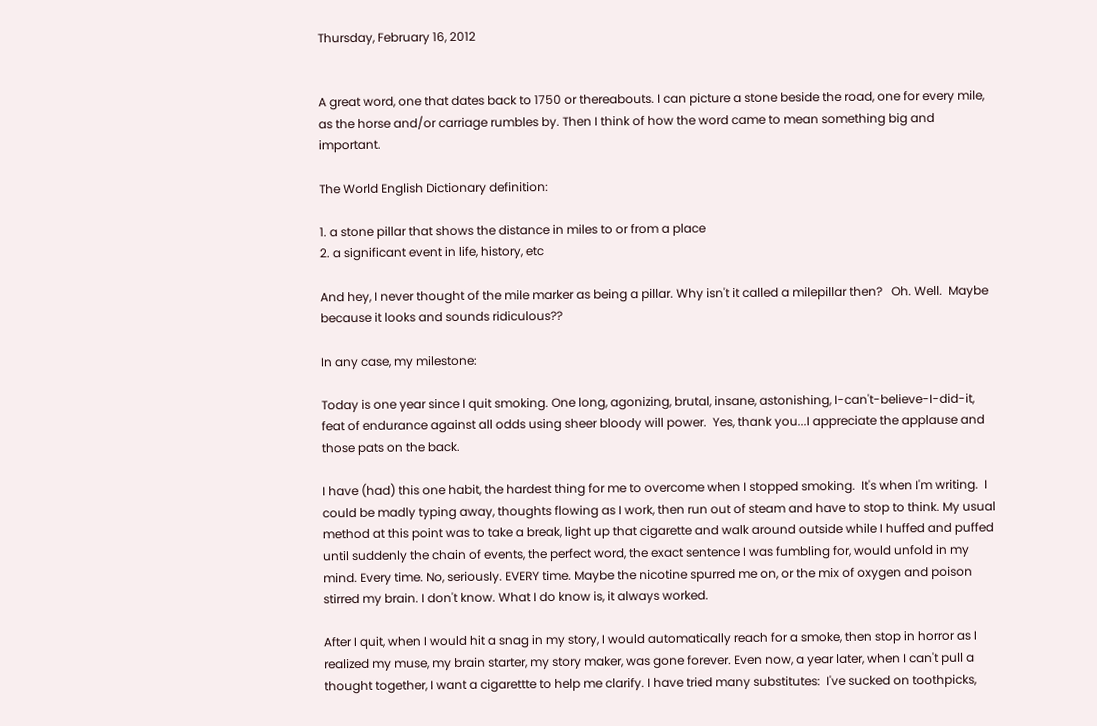Thursday, February 16, 2012


A great word, one that dates back to 1750 or thereabouts. I can picture a stone beside the road, one for every mile, as the horse and/or carriage rumbles by. Then I think of how the word came to mean something big and important.

The World English Dictionary definition:

1. a stone pillar that shows the distance in miles to or from a place
2. a significant event in life, history, etc

And hey, I never thought of the mile marker as being a pillar. Why isn't it called a milepillar then?   Oh. Well.  Maybe because it looks and sounds ridiculous??

In any case, my milestone:

Today is one year since I quit smoking. One long, agonizing, brutal, insane, astonishing, I-can't-believe-I-did-it, feat of endurance against all odds using sheer bloody will power.  Yes, thank you...I appreciate the applause and those pats on the back.

I have (had) this one habit, the hardest thing for me to overcome when I stopped smoking.  It's when I'm writing.  I could be madly typing away, thoughts flowing as I work, then run out of steam and have to stop to think. My usual method at this point was to take a break, light up that cigarette and walk around outside while I huffed and puffed until suddenly the chain of events, the perfect word, the exact sentence I was fumbling for, would unfold in my mind. Every time. No, seriously. EVERY time. Maybe the nicotine spurred me on, or the mix of oxygen and poison stirred my brain. I don't know. What I do know is, it always worked.

After I quit, when I would hit a snag in my story, I would automatically reach for a smoke, then stop in horror as I realized my muse, my brain starter, my story maker, was gone forever. Even now, a year later, when I can't pull a thought together, I want a cigarettte to help me clarify. I have tried many substitutes:  I've sucked on toothpicks,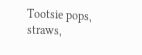Tootsie pops, straws,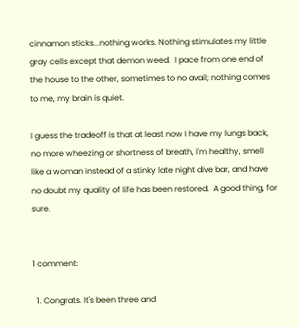cinnamon sticks...nothing works. Nothing stimulates my little gray cells except that demon weed.  I pace from one end of the house to the other, sometimes to no avail; nothing comes to me, my brain is quiet.

I guess the tradeoff is that at least now I have my lungs back, no more wheezing or shortness of breath, I'm healthy, smell like a woman instead of a stinky late night dive bar, and have no doubt my quality of life has been restored.  A good thing, for sure.


1 comment:

  1. Congrats. It's been three and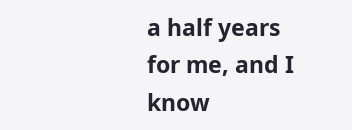a half years for me, and I know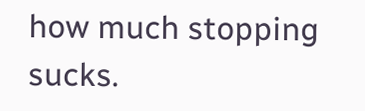how much stopping sucks.